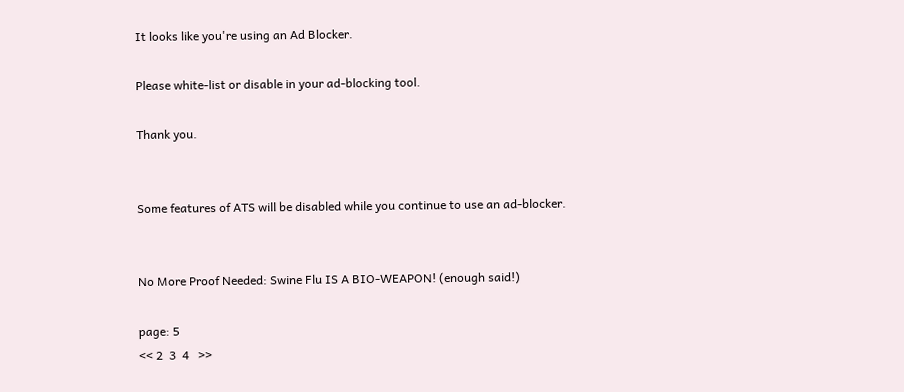It looks like you're using an Ad Blocker.

Please white-list or disable in your ad-blocking tool.

Thank you.


Some features of ATS will be disabled while you continue to use an ad-blocker.


No More Proof Needed: Swine Flu IS A BIO-WEAPON! (enough said!)

page: 5
<< 2  3  4   >>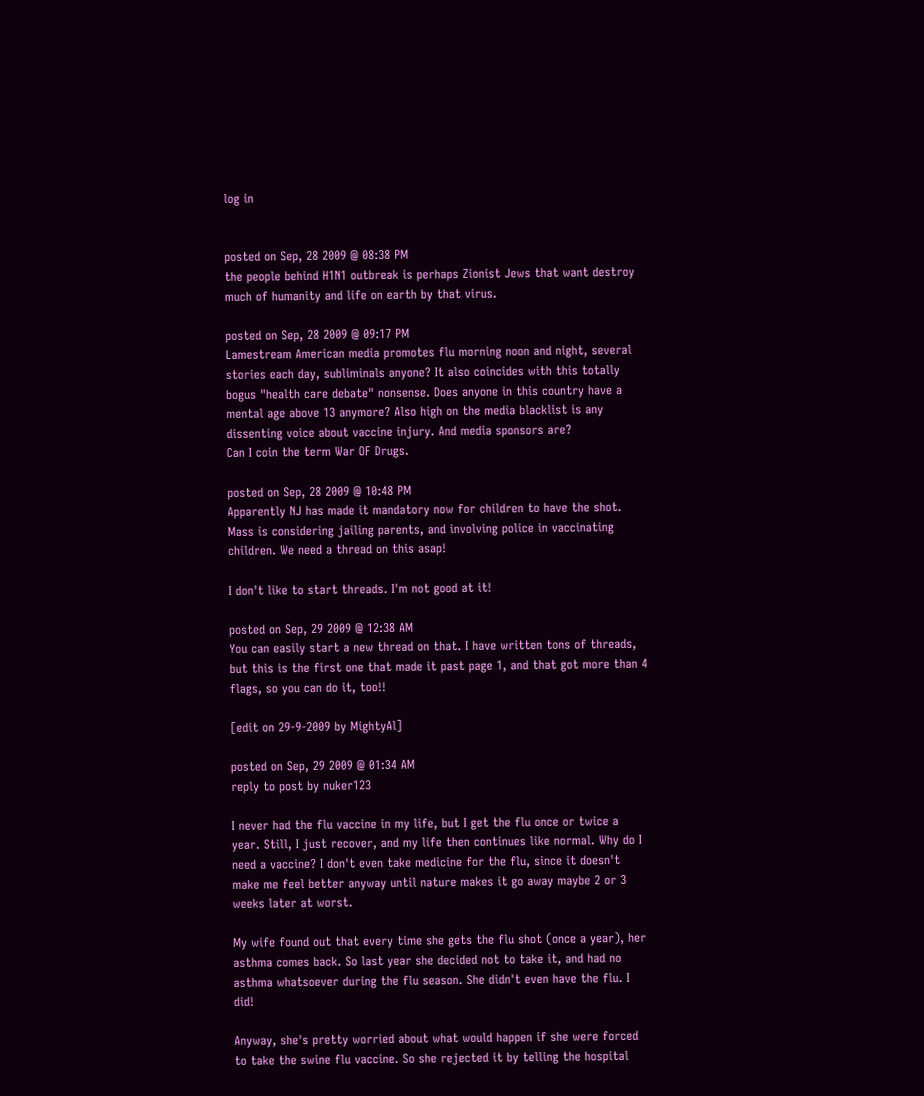log in


posted on Sep, 28 2009 @ 08:38 PM
the people behind H1N1 outbreak is perhaps Zionist Jews that want destroy much of humanity and life on earth by that virus.

posted on Sep, 28 2009 @ 09:17 PM
Lamestream American media promotes flu morning noon and night, several stories each day, subliminals anyone? It also coincides with this totally bogus "health care debate" nonsense. Does anyone in this country have a mental age above 13 anymore? Also high on the media blacklist is any dissenting voice about vaccine injury. And media sponsors are?
Can I coin the term War OF Drugs.

posted on Sep, 28 2009 @ 10:48 PM
Apparently NJ has made it mandatory now for children to have the shot. Mass is considering jailing parents, and involving police in vaccinating children. We need a thread on this asap!

I don't like to start threads. I'm not good at it!

posted on Sep, 29 2009 @ 12:38 AM
You can easily start a new thread on that. I have written tons of threads, but this is the first one that made it past page 1, and that got more than 4 flags, so you can do it, too!!

[edit on 29-9-2009 by MightyAl]

posted on Sep, 29 2009 @ 01:34 AM
reply to post by nuker123

I never had the flu vaccine in my life, but I get the flu once or twice a year. Still, I just recover, and my life then continues like normal. Why do I need a vaccine? I don't even take medicine for the flu, since it doesn't make me feel better anyway until nature makes it go away maybe 2 or 3 weeks later at worst.

My wife found out that every time she gets the flu shot (once a year), her asthma comes back. So last year she decided not to take it, and had no asthma whatsoever during the flu season. She didn't even have the flu. I did!

Anyway, she's pretty worried about what would happen if she were forced to take the swine flu vaccine. So she rejected it by telling the hospital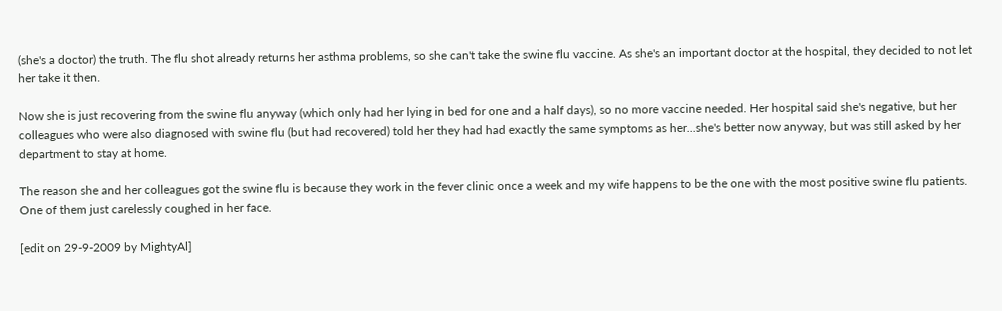(she's a doctor) the truth. The flu shot already returns her asthma problems, so she can't take the swine flu vaccine. As she's an important doctor at the hospital, they decided to not let her take it then.

Now she is just recovering from the swine flu anyway (which only had her lying in bed for one and a half days), so no more vaccine needed. Her hospital said she's negative, but her colleagues who were also diagnosed with swine flu (but had recovered) told her they had had exactly the same symptoms as her...she's better now anyway, but was still asked by her department to stay at home.

The reason she and her colleagues got the swine flu is because they work in the fever clinic once a week and my wife happens to be the one with the most positive swine flu patients. One of them just carelessly coughed in her face.

[edit on 29-9-2009 by MightyAl]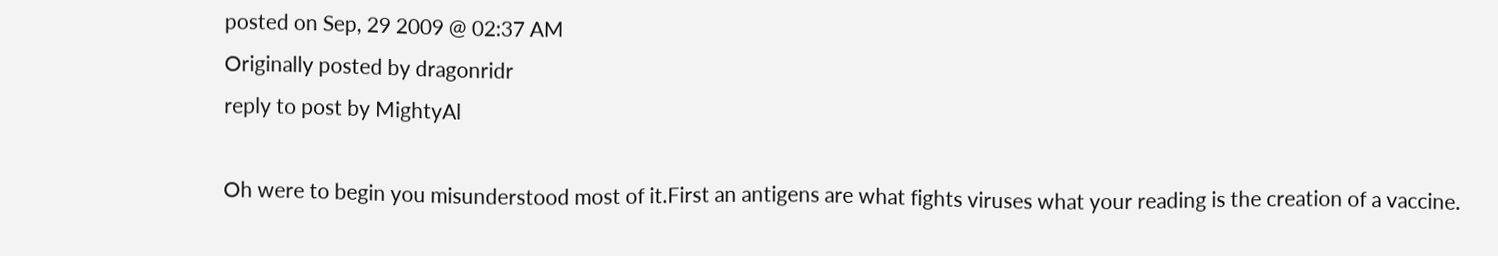posted on Sep, 29 2009 @ 02:37 AM
Originally posted by dragonridr
reply to post by MightyAl

Oh were to begin you misunderstood most of it.First an antigens are what fights viruses what your reading is the creation of a vaccine.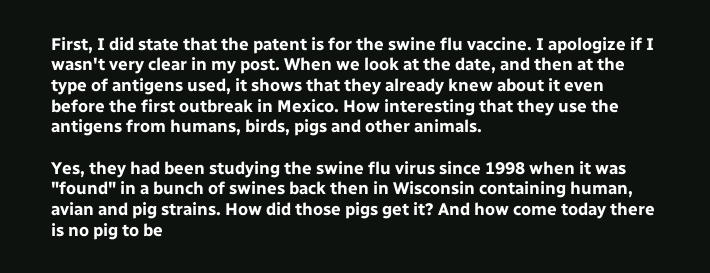First, I did state that the patent is for the swine flu vaccine. I apologize if I wasn't very clear in my post. When we look at the date, and then at the type of antigens used, it shows that they already knew about it even before the first outbreak in Mexico. How interesting that they use the antigens from humans, birds, pigs and other animals.

Yes, they had been studying the swine flu virus since 1998 when it was "found" in a bunch of swines back then in Wisconsin containing human, avian and pig strains. How did those pigs get it? And how come today there is no pig to be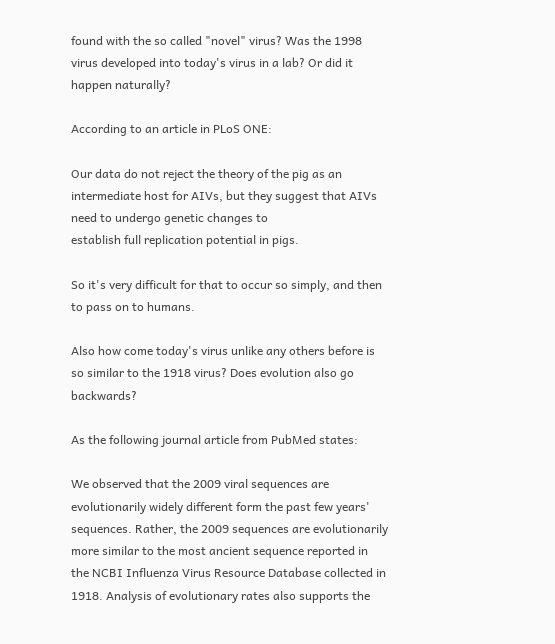found with the so called "novel" virus? Was the 1998 virus developed into today's virus in a lab? Or did it happen naturally?

According to an article in PLoS ONE:

Our data do not reject the theory of the pig as an intermediate host for AIVs, but they suggest that AIVs need to undergo genetic changes to
establish full replication potential in pigs.

So it's very difficult for that to occur so simply, and then to pass on to humans.

Also how come today's virus unlike any others before is so similar to the 1918 virus? Does evolution also go backwards?

As the following journal article from PubMed states:

We observed that the 2009 viral sequences are evolutionarily widely different form the past few years' sequences. Rather, the 2009 sequences are evolutionarily more similar to the most ancient sequence reported in the NCBI Influenza Virus Resource Database collected in 1918. Analysis of evolutionary rates also supports the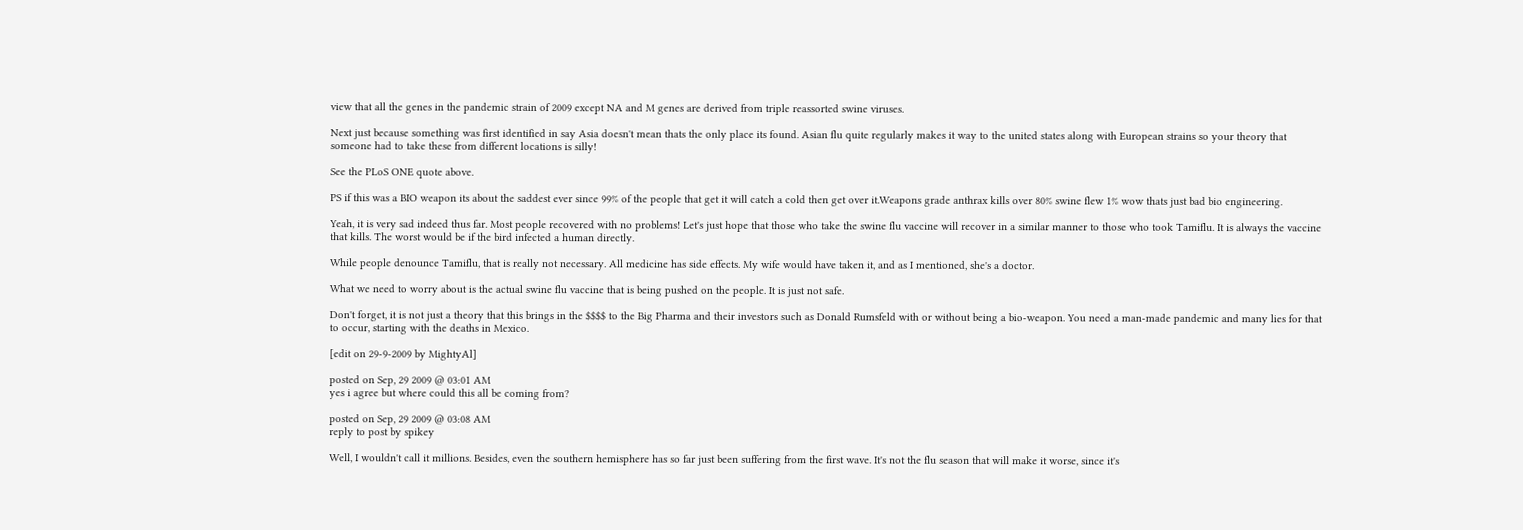view that all the genes in the pandemic strain of 2009 except NA and M genes are derived from triple reassorted swine viruses.

Next just because something was first identified in say Asia doesn't mean thats the only place its found. Asian flu quite regularly makes it way to the united states along with European strains so your theory that someone had to take these from different locations is silly!

See the PLoS ONE quote above.

PS if this was a BIO weapon its about the saddest ever since 99% of the people that get it will catch a cold then get over it.Weapons grade anthrax kills over 80% swine flew 1% wow thats just bad bio engineering.

Yeah, it is very sad indeed thus far. Most people recovered with no problems! Let's just hope that those who take the swine flu vaccine will recover in a similar manner to those who took Tamiflu. It is always the vaccine that kills. The worst would be if the bird infected a human directly.

While people denounce Tamiflu, that is really not necessary. All medicine has side effects. My wife would have taken it, and as I mentioned, she's a doctor.

What we need to worry about is the actual swine flu vaccine that is being pushed on the people. It is just not safe.

Don't forget, it is not just a theory that this brings in the $$$$ to the Big Pharma and their investors such as Donald Rumsfeld with or without being a bio-weapon. You need a man-made pandemic and many lies for that to occur, starting with the deaths in Mexico.

[edit on 29-9-2009 by MightyAl]

posted on Sep, 29 2009 @ 03:01 AM
yes i agree but where could this all be coming from?

posted on Sep, 29 2009 @ 03:08 AM
reply to post by spikey

Well, I wouldn't call it millions. Besides, even the southern hemisphere has so far just been suffering from the first wave. It's not the flu season that will make it worse, since it's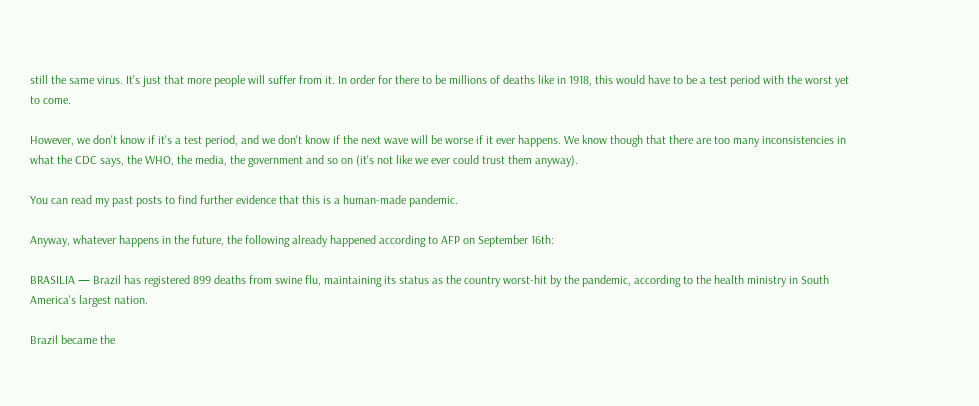still the same virus. It's just that more people will suffer from it. In order for there to be millions of deaths like in 1918, this would have to be a test period with the worst yet to come.

However, we don't know if it's a test period, and we don't know if the next wave will be worse if it ever happens. We know though that there are too many inconsistencies in what the CDC says, the WHO, the media, the government and so on (it's not like we ever could trust them anyway).

You can read my past posts to find further evidence that this is a human-made pandemic.

Anyway, whatever happens in the future, the following already happened according to AFP on September 16th:

BRASILIA — Brazil has registered 899 deaths from swine flu, maintaining its status as the country worst-hit by the pandemic, according to the health ministry in South America's largest nation.

Brazil became the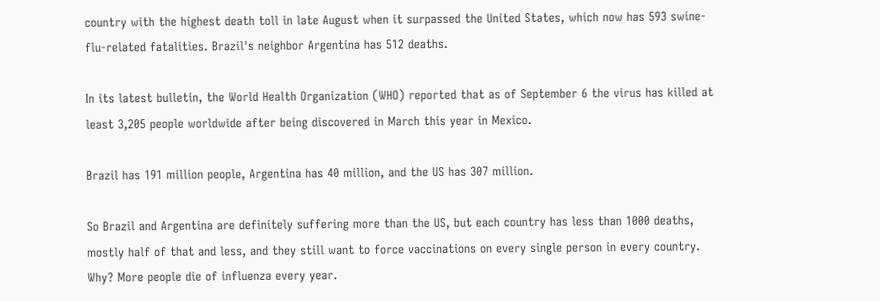country with the highest death toll in late August when it surpassed the United States, which now has 593 swine-flu-related fatalities. Brazil's neighbor Argentina has 512 deaths.

In its latest bulletin, the World Health Organization (WHO) reported that as of September 6 the virus has killed at least 3,205 people worldwide after being discovered in March this year in Mexico.

Brazil has 191 million people, Argentina has 40 million, and the US has 307 million.

So Brazil and Argentina are definitely suffering more than the US, but each country has less than 1000 deaths, mostly half of that and less, and they still want to force vaccinations on every single person in every country. Why? More people die of influenza every year.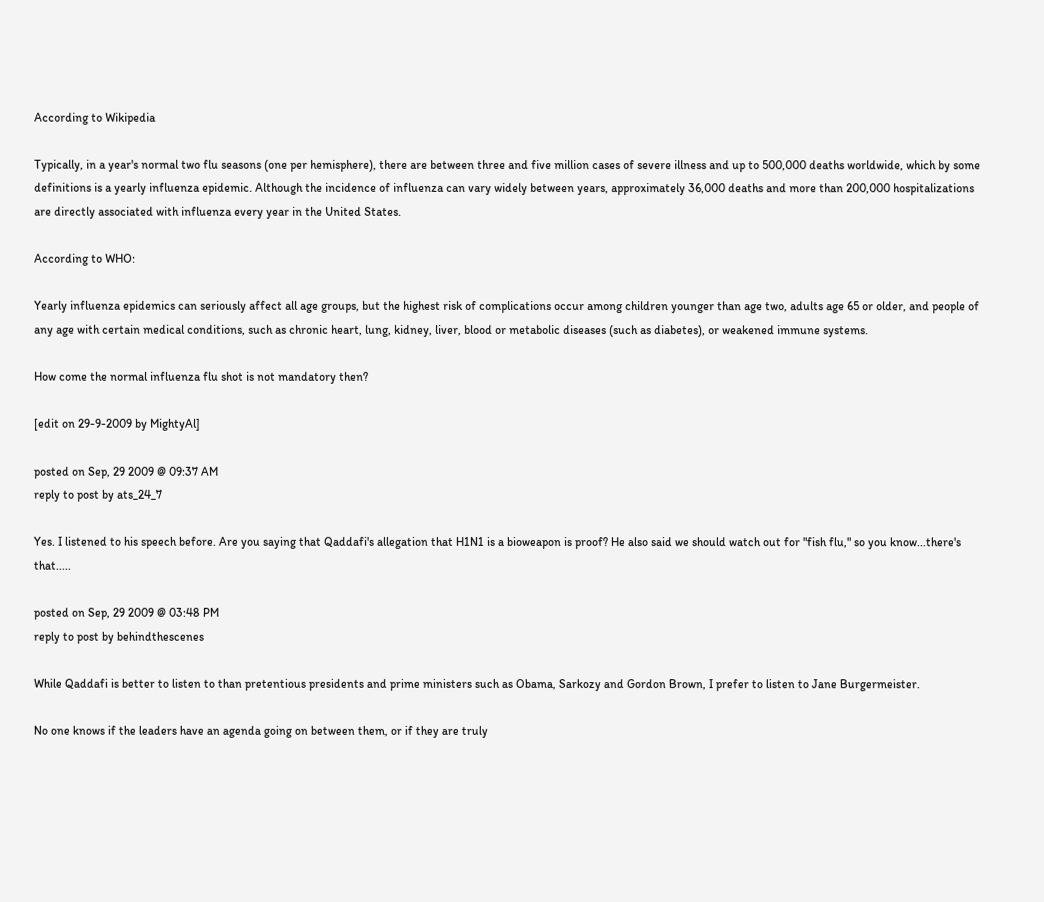According to Wikipedia

Typically, in a year's normal two flu seasons (one per hemisphere), there are between three and five million cases of severe illness and up to 500,000 deaths worldwide, which by some definitions is a yearly influenza epidemic. Although the incidence of influenza can vary widely between years, approximately 36,000 deaths and more than 200,000 hospitalizations are directly associated with influenza every year in the United States.

According to WHO:

Yearly influenza epidemics can seriously affect all age groups, but the highest risk of complications occur among children younger than age two, adults age 65 or older, and people of any age with certain medical conditions, such as chronic heart, lung, kidney, liver, blood or metabolic diseases (such as diabetes), or weakened immune systems.

How come the normal influenza flu shot is not mandatory then?

[edit on 29-9-2009 by MightyAl]

posted on Sep, 29 2009 @ 09:37 AM
reply to post by ats_24_7

Yes. I listened to his speech before. Are you saying that Qaddafi's allegation that H1N1 is a bioweapon is proof? He also said we should watch out for "fish flu," so you know...there's that.....

posted on Sep, 29 2009 @ 03:48 PM
reply to post by behindthescenes

While Qaddafi is better to listen to than pretentious presidents and prime ministers such as Obama, Sarkozy and Gordon Brown, I prefer to listen to Jane Burgermeister.

No one knows if the leaders have an agenda going on between them, or if they are truly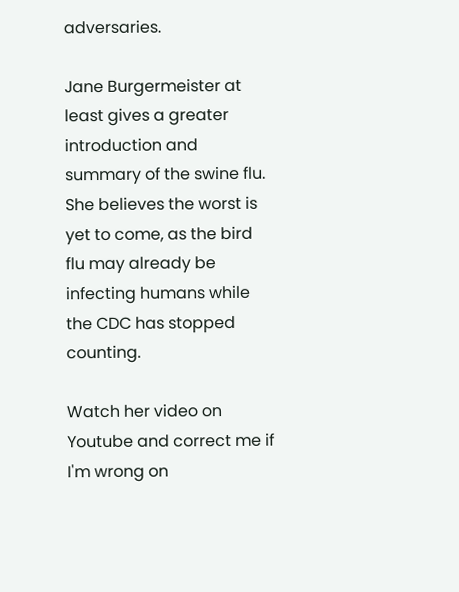adversaries.

Jane Burgermeister at least gives a greater introduction and summary of the swine flu. She believes the worst is yet to come, as the bird flu may already be infecting humans while the CDC has stopped counting.

Watch her video on Youtube and correct me if I'm wrong on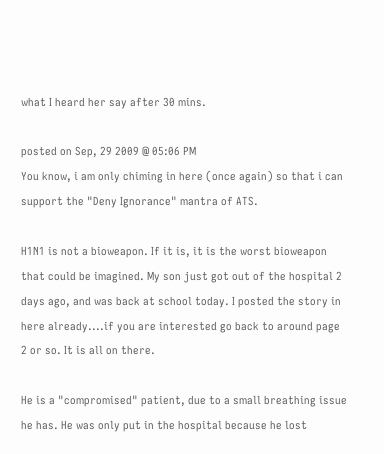what I heard her say after 30 mins.

posted on Sep, 29 2009 @ 05:06 PM
You know, i am only chiming in here (once again) so that i can support the "Deny Ignorance" mantra of ATS.

H1N1 is not a bioweapon. If it is, it is the worst bioweapon that could be imagined. My son just got out of the hospital 2 days ago, and was back at school today. I posted the story in here already....if you are interested go back to around page 2 or so. It is all on there.

He is a "compromised" patient, due to a small breathing issue he has. He was only put in the hospital because he lost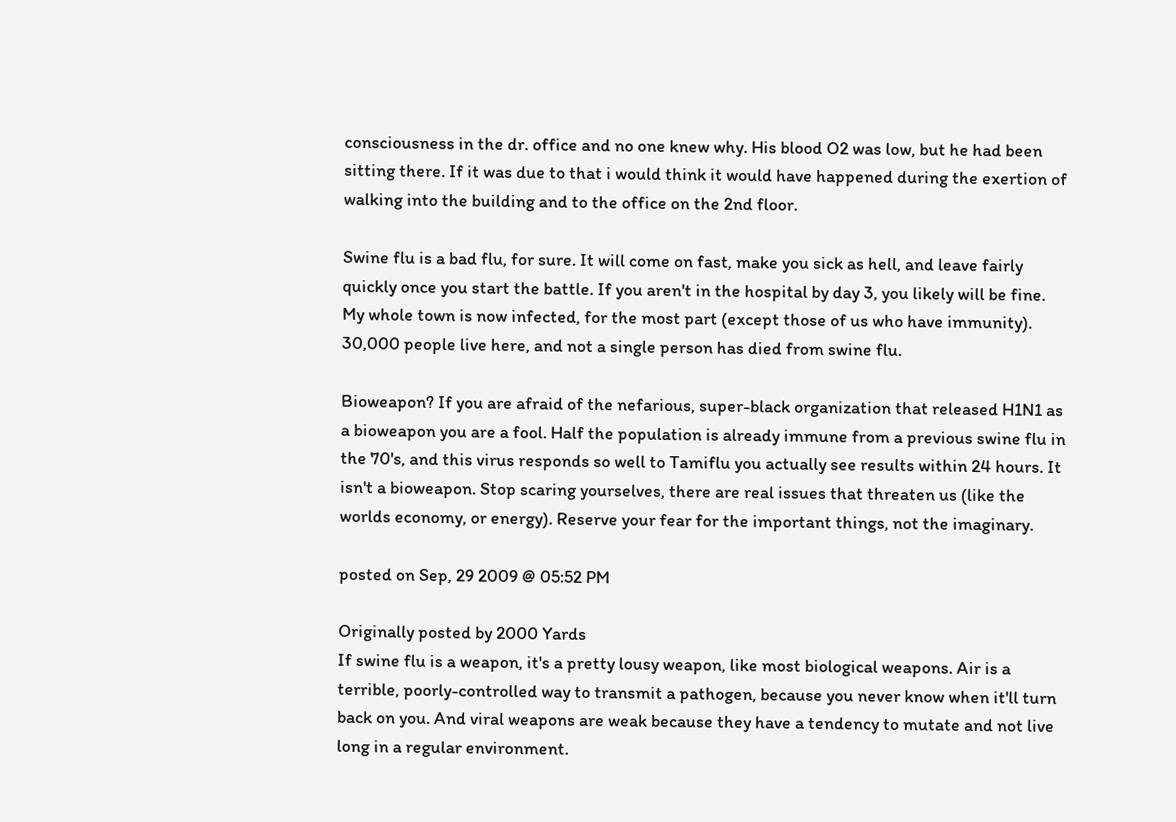consciousness in the dr. office and no one knew why. His blood O2 was low, but he had been sitting there. If it was due to that i would think it would have happened during the exertion of walking into the building and to the office on the 2nd floor.

Swine flu is a bad flu, for sure. It will come on fast, make you sick as hell, and leave fairly quickly once you start the battle. If you aren't in the hospital by day 3, you likely will be fine. My whole town is now infected, for the most part (except those of us who have immunity). 30,000 people live here, and not a single person has died from swine flu.

Bioweapon? If you are afraid of the nefarious, super-black organization that released H1N1 as a bioweapon you are a fool. Half the population is already immune from a previous swine flu in the 70's, and this virus responds so well to Tamiflu you actually see results within 24 hours. It isn't a bioweapon. Stop scaring yourselves, there are real issues that threaten us (like the worlds economy, or energy). Reserve your fear for the important things, not the imaginary.

posted on Sep, 29 2009 @ 05:52 PM

Originally posted by 2000 Yards
If swine flu is a weapon, it's a pretty lousy weapon, like most biological weapons. Air is a terrible, poorly-controlled way to transmit a pathogen, because you never know when it'll turn back on you. And viral weapons are weak because they have a tendency to mutate and not live long in a regular environment.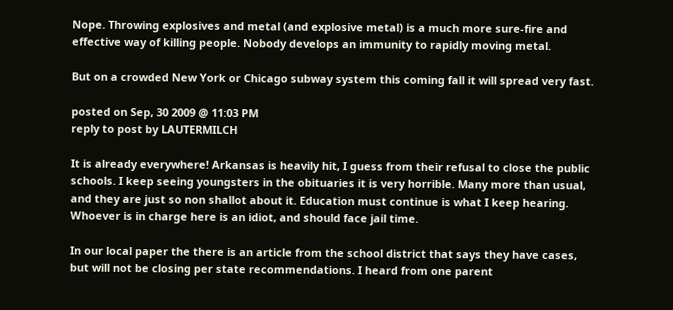Nope. Throwing explosives and metal (and explosive metal) is a much more sure-fire and effective way of killing people. Nobody develops an immunity to rapidly moving metal.

But on a crowded New York or Chicago subway system this coming fall it will spread very fast.

posted on Sep, 30 2009 @ 11:03 PM
reply to post by LAUTERMILCH

It is already everywhere! Arkansas is heavily hit, I guess from their refusal to close the public schools. I keep seeing youngsters in the obituaries it is very horrible. Many more than usual, and they are just so non shallot about it. Education must continue is what I keep hearing. Whoever is in charge here is an idiot, and should face jail time.

In our local paper the there is an article from the school district that says they have cases, but will not be closing per state recommendations. I heard from one parent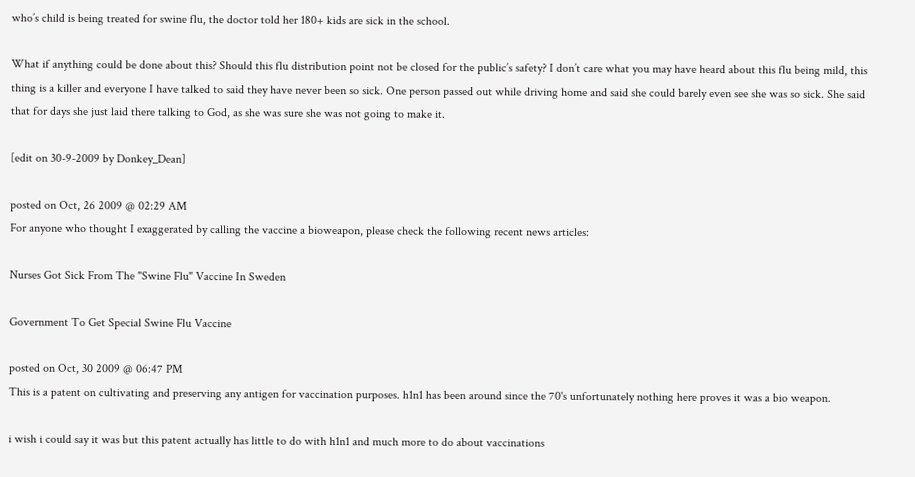who’s child is being treated for swine flu, the doctor told her 180+ kids are sick in the school.

What if anything could be done about this? Should this flu distribution point not be closed for the public’s safety? I don’t care what you may have heard about this flu being mild, this thing is a killer and everyone I have talked to said they have never been so sick. One person passed out while driving home and said she could barely even see she was so sick. She said that for days she just laid there talking to God, as she was sure she was not going to make it.

[edit on 30-9-2009 by Donkey_Dean]

posted on Oct, 26 2009 @ 02:29 AM
For anyone who thought I exaggerated by calling the vaccine a bioweapon, please check the following recent news articles:

Nurses Got Sick From The "Swine Flu" Vaccine In Sweden

Government To Get Special Swine Flu Vaccine

posted on Oct, 30 2009 @ 06:47 PM
This is a patent on cultivating and preserving any antigen for vaccination purposes. h1n1 has been around since the 70's unfortunately nothing here proves it was a bio weapon.

i wish i could say it was but this patent actually has little to do with h1n1 and much more to do about vaccinations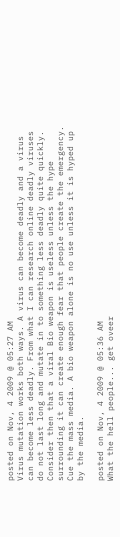posted on Nov, 4 2009 @ 05:27 AM
Virus mutation works both ways. A virus can become deadly and a virus can become less deadly. From what I can research online deadly viruses do not last long and mutate in to something less deadly quite quickly. Consider then that a viral Bio weapon is useless unless the hype surrounding it can create enough fear that people create the emergency. Cue the mass media. A bio weapon alone is no use unless it is hyped up by the media.

posted on Nov, 4 2009 @ 05:36 AM
What the hell people... get oveer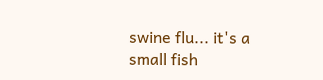swine flu... it's a small fish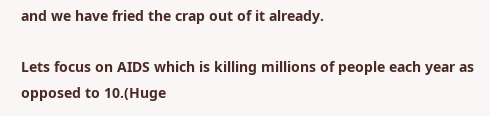and we have fried the crap out of it already.

Lets focus on AIDS which is killing millions of people each year as opposed to 10.(Huge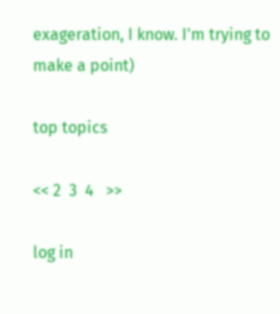exageration, I know. I'm trying to make a point)

top topics

<< 2  3  4   >>

log in